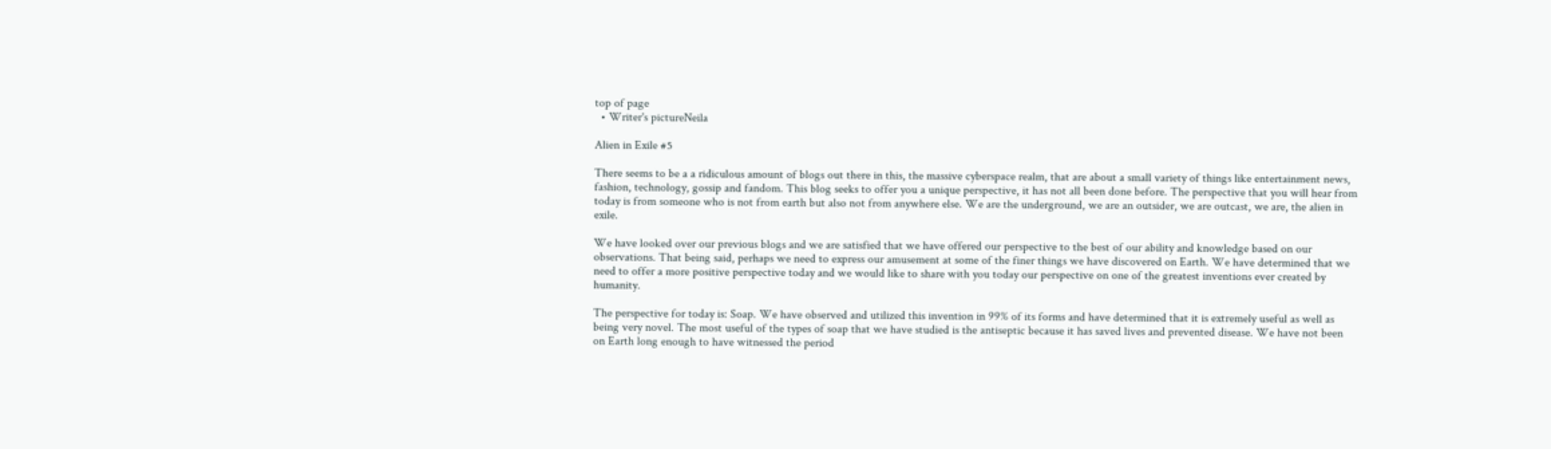top of page
  • Writer's pictureNeila

Alien in Exile #5

There seems to be a a ridiculous amount of blogs out there in this, the massive cyberspace realm, that are about a small variety of things like entertainment news, fashion, technology, gossip and fandom. This blog seeks to offer you a unique perspective, it has not all been done before. The perspective that you will hear from today is from someone who is not from earth but also not from anywhere else. We are the underground, we are an outsider, we are outcast, we are, the alien in exile.

We have looked over our previous blogs and we are satisfied that we have offered our perspective to the best of our ability and knowledge based on our observations. That being said, perhaps we need to express our amusement at some of the finer things we have discovered on Earth. We have determined that we need to offer a more positive perspective today and we would like to share with you today our perspective on one of the greatest inventions ever created by humanity.

The perspective for today is: Soap. We have observed and utilized this invention in 99% of its forms and have determined that it is extremely useful as well as being very novel. The most useful of the types of soap that we have studied is the antiseptic because it has saved lives and prevented disease. We have not been on Earth long enough to have witnessed the period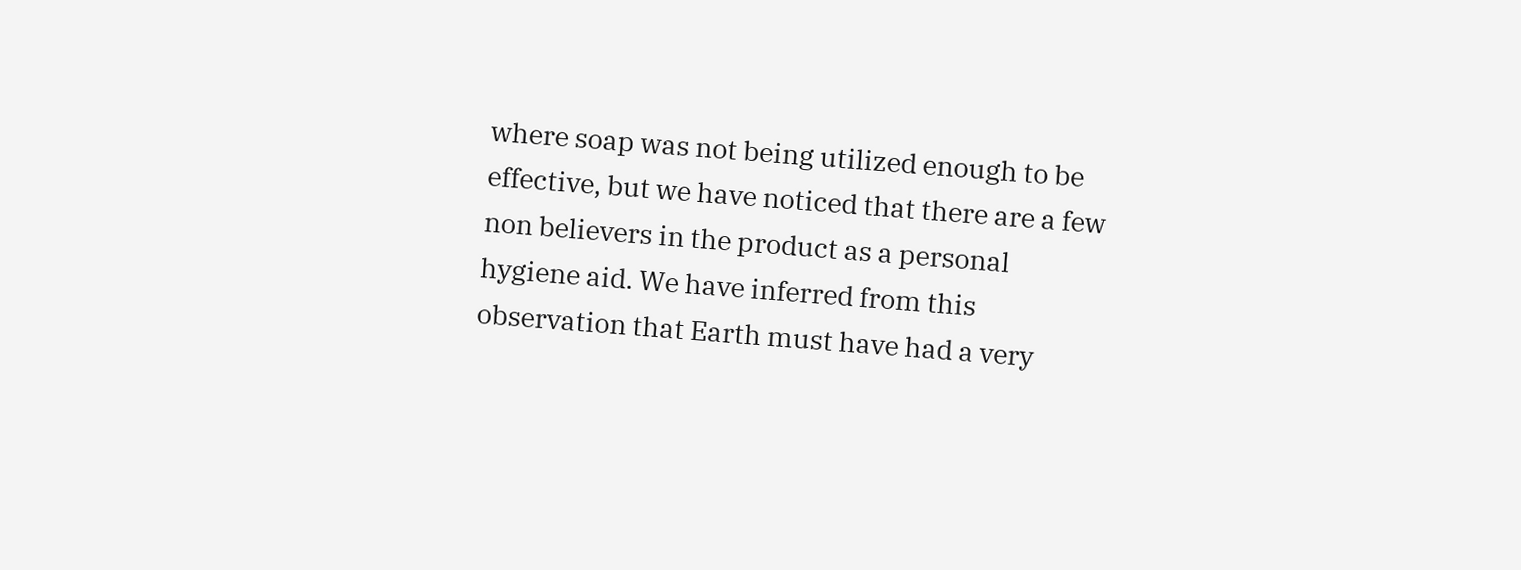where soap was not being utilized enough to be effective, but we have noticed that there are a few non believers in the product as a personal hygiene aid. We have inferred from this observation that Earth must have had a very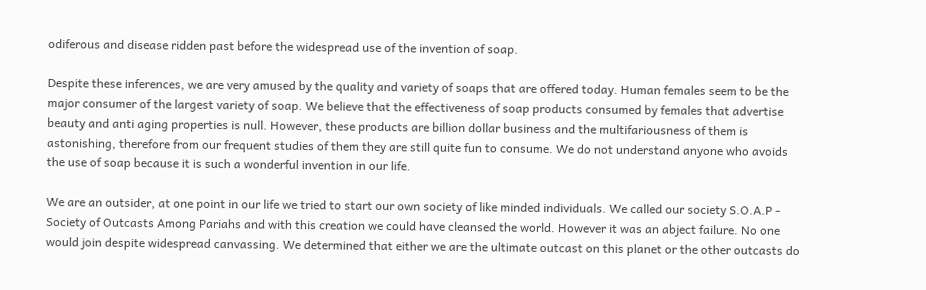odiferous and disease ridden past before the widespread use of the invention of soap.

Despite these inferences, we are very amused by the quality and variety of soaps that are offered today. Human females seem to be the major consumer of the largest variety of soap. We believe that the effectiveness of soap products consumed by females that advertise beauty and anti aging properties is null. However, these products are billion dollar business and the multifariousness of them is astonishing, therefore from our frequent studies of them they are still quite fun to consume. We do not understand anyone who avoids the use of soap because it is such a wonderful invention in our life.

We are an outsider, at one point in our life we tried to start our own society of like minded individuals. We called our society S.O.A.P - Society of Outcasts Among Pariahs and with this creation we could have cleansed the world. However it was an abject failure. No one would join despite widespread canvassing. We determined that either we are the ultimate outcast on this planet or the other outcasts do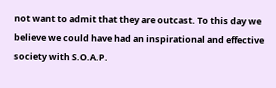not want to admit that they are outcast. To this day we believe we could have had an inspirational and effective society with S.O.A.P.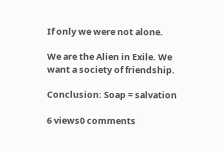If only we were not alone.

We are the Alien in Exile. We want a society of friendship.

Conclusion: Soap = salvation

6 views0 comments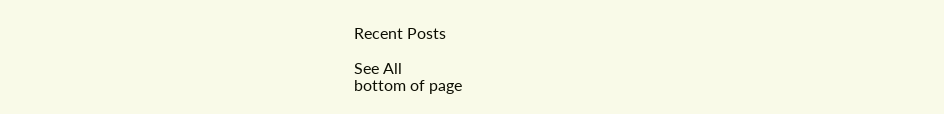Recent Posts

See All
bottom of page